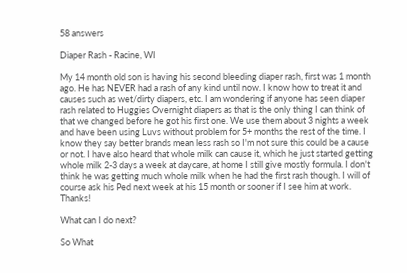58 answers

Diaper Rash - Racine, WI

My 14 month old son is having his second bleeding diaper rash, first was 1 month ago. He has NEVER had a rash of any kind until now. I know how to treat it and causes such as wet/dirty diapers, etc. I am wondering if anyone has seen diaper rash related to Huggies Overnight diapers as that is the only thing I can think of that we changed before he got his first one. We use them about 3 nights a week and have been using Luvs without problem for 5+ months the rest of the time. I know they say better brands mean less rash so I'm not sure this could be a cause or not. I have also heard that whole milk can cause it, which he just started getting whole milk 2-3 days a week at daycare, at home I still give mostly formula. I don't think he was getting much whole milk when he had the first rash though. I will of course ask his Ped next week at his 15 month or sooner if I see him at work. Thanks!

What can I do next?

So What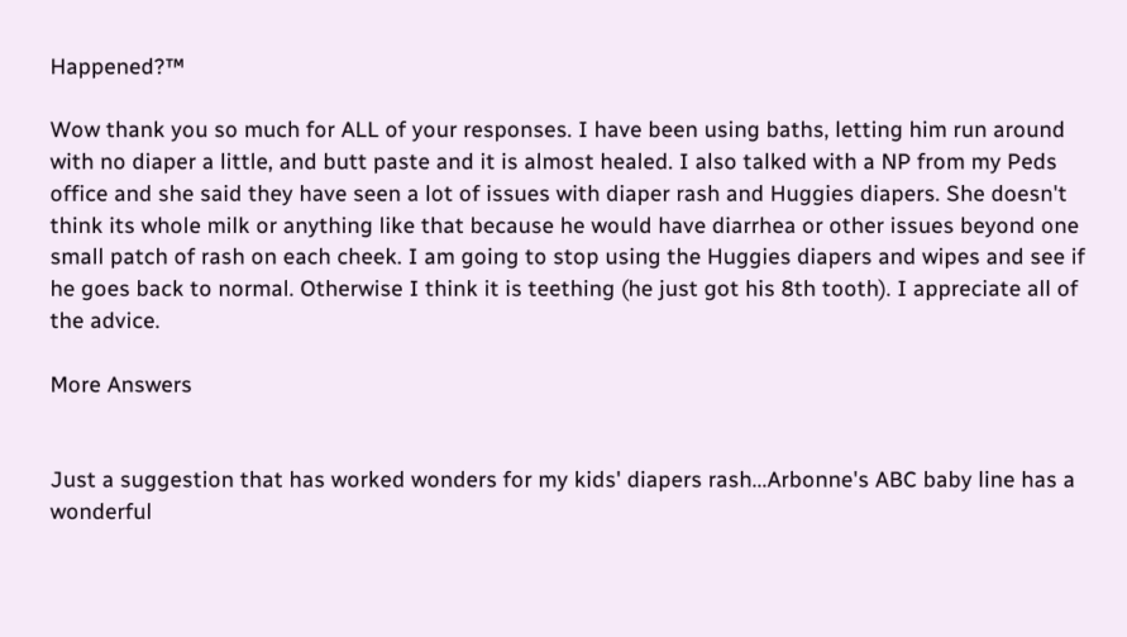Happened?™

Wow thank you so much for ALL of your responses. I have been using baths, letting him run around with no diaper a little, and butt paste and it is almost healed. I also talked with a NP from my Peds office and she said they have seen a lot of issues with diaper rash and Huggies diapers. She doesn't think its whole milk or anything like that because he would have diarrhea or other issues beyond one small patch of rash on each cheek. I am going to stop using the Huggies diapers and wipes and see if he goes back to normal. Otherwise I think it is teething (he just got his 8th tooth). I appreciate all of the advice.

More Answers


Just a suggestion that has worked wonders for my kids' diapers rash...Arbonne's ABC baby line has a wonderful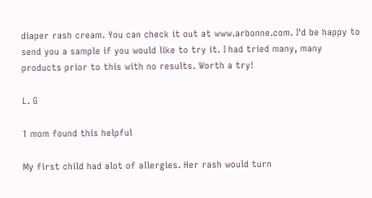diaper rash cream. You can check it out at www.arbonne.com. I'd be happy to send you a sample if you would like to try it. I had tried many, many products prior to this with no results. Worth a try!

L. G

1 mom found this helpful

My first child had alot of allergies. Her rash would turn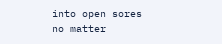into open sores no matter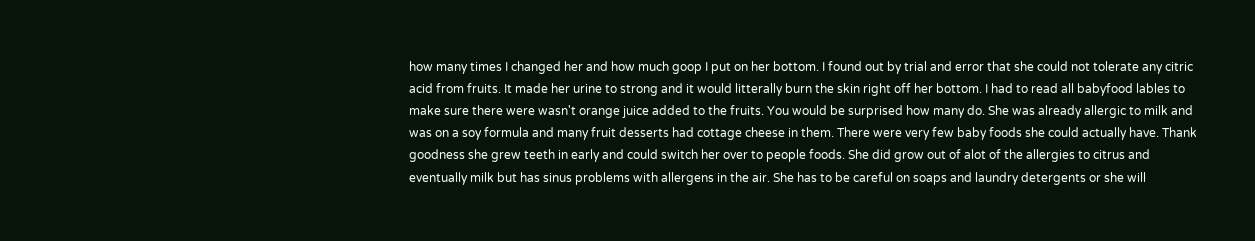how many times I changed her and how much goop I put on her bottom. I found out by trial and error that she could not tolerate any citric acid from fruits. It made her urine to strong and it would litterally burn the skin right off her bottom. I had to read all babyfood lables to make sure there were wasn't orange juice added to the fruits. You would be surprised how many do. She was already allergic to milk and was on a soy formula and many fruit desserts had cottage cheese in them. There were very few baby foods she could actually have. Thank goodness she grew teeth in early and could switch her over to people foods. She did grow out of alot of the allergies to citrus and eventually milk but has sinus problems with allergens in the air. She has to be careful on soaps and laundry detergents or she will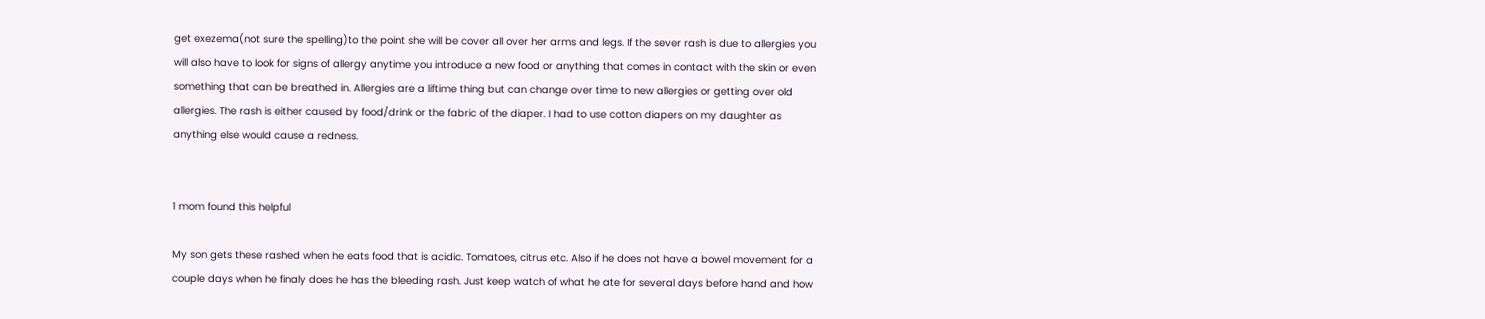get exezema(not sure the spelling)to the point she will be cover all over her arms and legs. If the sever rash is due to allergies you will also have to look for signs of allergy anytime you introduce a new food or anything that comes in contact with the skin or even something that can be breathed in. Allergies are a liftime thing but can change over time to new allergies or getting over old allergies. The rash is either caused by food/drink or the fabric of the diaper. I had to use cotton diapers on my daughter as anything else would cause a redness.


1 mom found this helpful

My son gets these rashed when he eats food that is acidic. Tomatoes, citrus etc. Also if he does not have a bowel movement for a couple days when he finaly does he has the bleeding rash. Just keep watch of what he ate for several days before hand and how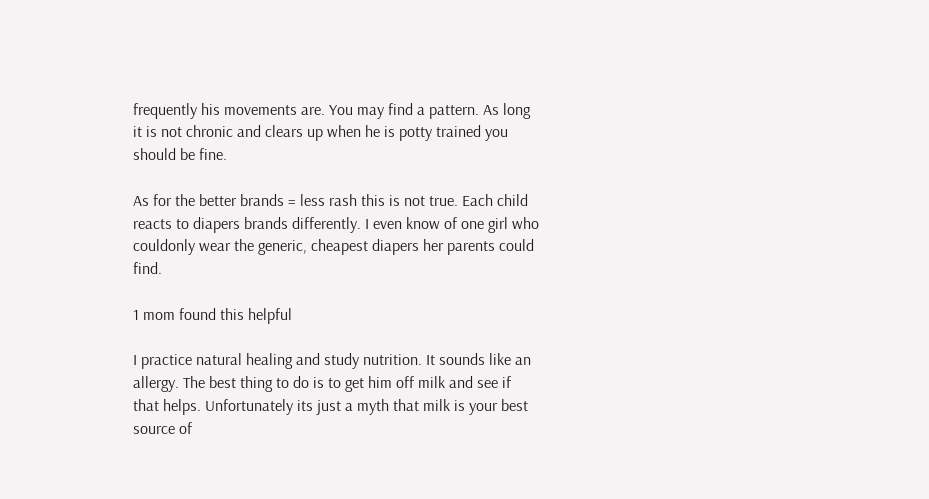frequently his movements are. You may find a pattern. As long it is not chronic and clears up when he is potty trained you should be fine.

As for the better brands = less rash this is not true. Each child reacts to diapers brands differently. I even know of one girl who couldonly wear the generic, cheapest diapers her parents could find.

1 mom found this helpful

I practice natural healing and study nutrition. It sounds like an allergy. The best thing to do is to get him off milk and see if that helps. Unfortunately its just a myth that milk is your best source of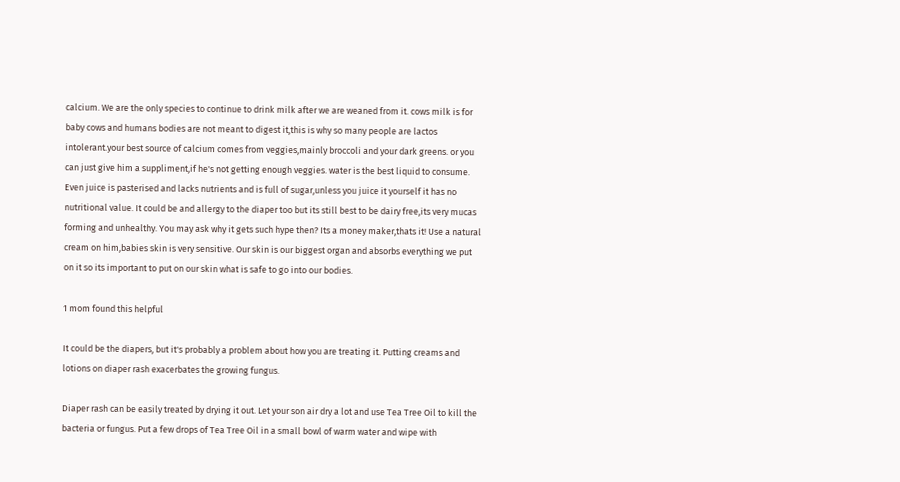calcium. We are the only species to continue to drink milk after we are weaned from it. cows milk is for baby cows and humans bodies are not meant to digest it,this is why so many people are lactos intolerant.your best source of calcium comes from veggies,mainly broccoli and your dark greens. or you can just give him a suppliment,if he's not getting enough veggies. water is the best liquid to consume. Even juice is pasterised and lacks nutrients and is full of sugar,unless you juice it yourself it has no nutritional value. It could be and allergy to the diaper too but its still best to be dairy free,its very mucas forming and unhealthy. You may ask why it gets such hype then? Its a money maker,thats it! Use a natural cream on him,babies skin is very sensitive. Our skin is our biggest organ and absorbs everything we put on it so its important to put on our skin what is safe to go into our bodies.

1 mom found this helpful

It could be the diapers, but it's probably a problem about how you are treating it. Putting creams and lotions on diaper rash exacerbates the growing fungus.

Diaper rash can be easily treated by drying it out. Let your son air dry a lot and use Tea Tree Oil to kill the bacteria or fungus. Put a few drops of Tea Tree Oil in a small bowl of warm water and wipe with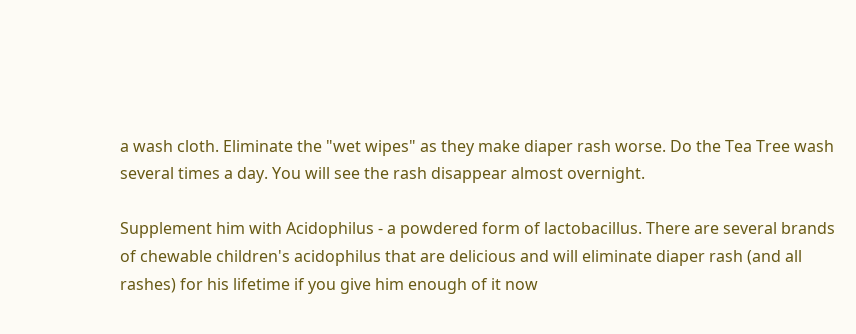a wash cloth. Eliminate the "wet wipes" as they make diaper rash worse. Do the Tea Tree wash several times a day. You will see the rash disappear almost overnight.

Supplement him with Acidophilus - a powdered form of lactobacillus. There are several brands of chewable children's acidophilus that are delicious and will eliminate diaper rash (and all rashes) for his lifetime if you give him enough of it now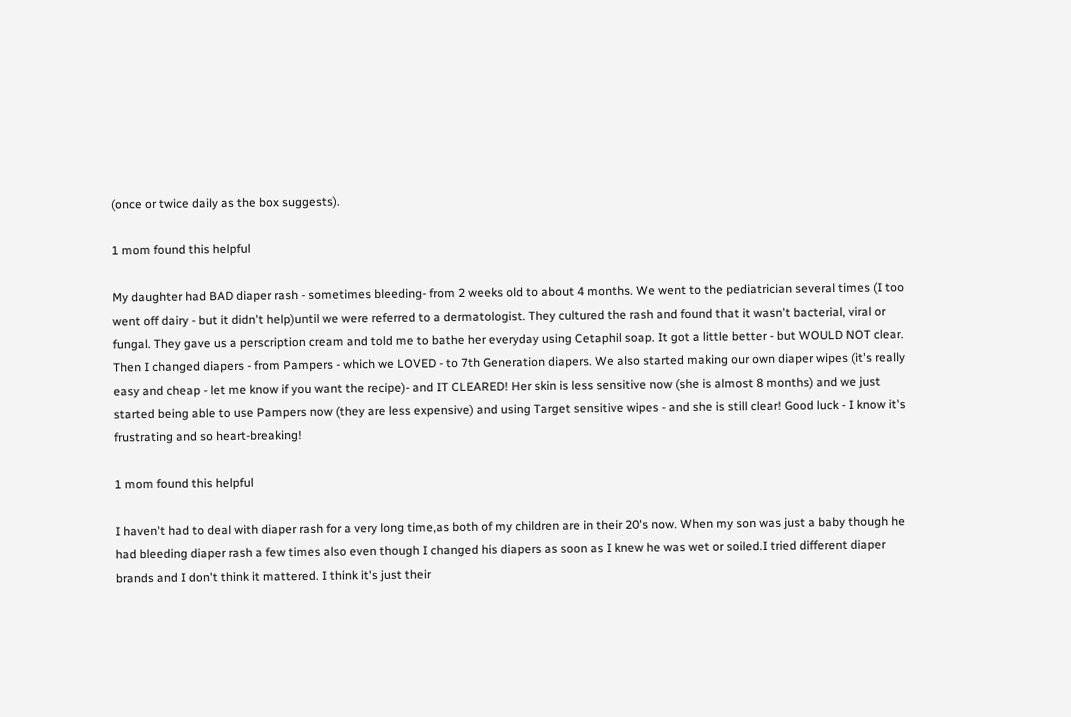(once or twice daily as the box suggests).

1 mom found this helpful

My daughter had BAD diaper rash - sometimes bleeding- from 2 weeks old to about 4 months. We went to the pediatrician several times (I too went off dairy - but it didn't help)until we were referred to a dermatologist. They cultured the rash and found that it wasn't bacterial, viral or fungal. They gave us a perscription cream and told me to bathe her everyday using Cetaphil soap. It got a little better - but WOULD NOT clear. Then I changed diapers - from Pampers - which we LOVED - to 7th Generation diapers. We also started making our own diaper wipes (it's really easy and cheap - let me know if you want the recipe)- and IT CLEARED! Her skin is less sensitive now (she is almost 8 months) and we just started being able to use Pampers now (they are less expensive) and using Target sensitive wipes - and she is still clear! Good luck - I know it's frustrating and so heart-breaking!

1 mom found this helpful

I haven't had to deal with diaper rash for a very long time,as both of my children are in their 20's now. When my son was just a baby though he had bleeding diaper rash a few times also even though I changed his diapers as soon as I knew he was wet or soiled.I tried different diaper brands and I don't think it mattered. I think it's just their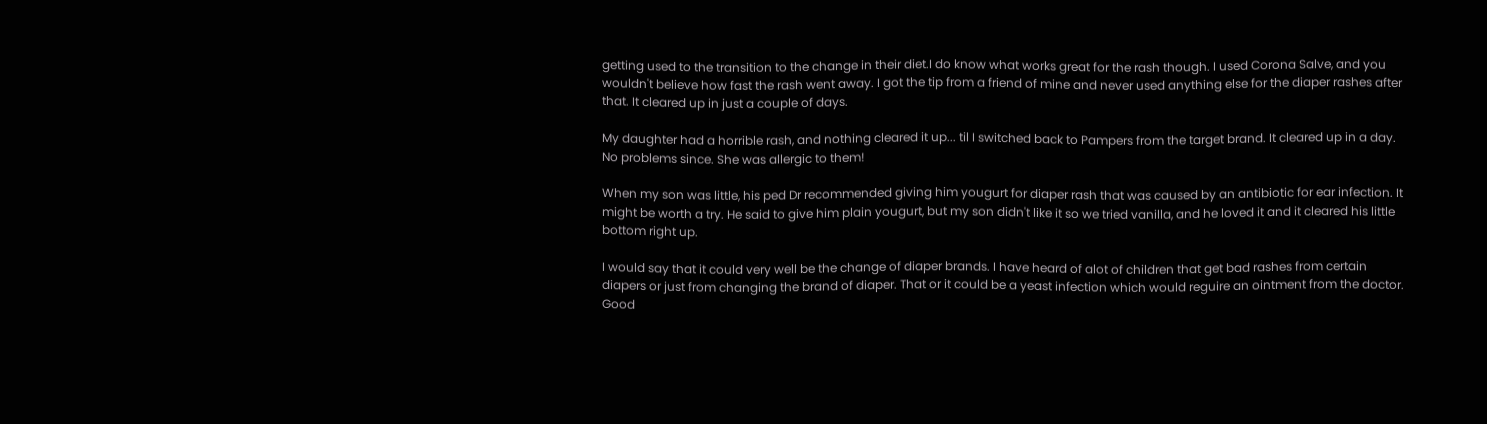getting used to the transition to the change in their diet.I do know what works great for the rash though. I used Corona Salve, and you wouldn't believe how fast the rash went away. I got the tip from a friend of mine and never used anything else for the diaper rashes after that. It cleared up in just a couple of days.

My daughter had a horrible rash, and nothing cleared it up... til I switched back to Pampers from the target brand. It cleared up in a day. No problems since. She was allergic to them!

When my son was little, his ped Dr recommended giving him yougurt for diaper rash that was caused by an antibiotic for ear infection. It might be worth a try. He said to give him plain yougurt, but my son didn't like it so we tried vanilla, and he loved it and it cleared his little bottom right up.

I would say that it could very well be the change of diaper brands. I have heard of alot of children that get bad rashes from certain diapers or just from changing the brand of diaper. That or it could be a yeast infection which would reguire an ointment from the doctor. Good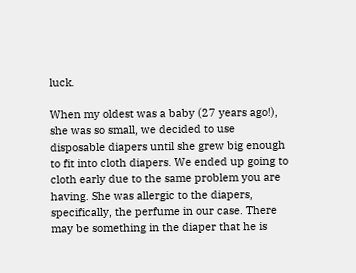luck.

When my oldest was a baby (27 years ago!), she was so small, we decided to use disposable diapers until she grew big enough to fit into cloth diapers. We ended up going to cloth early due to the same problem you are having. She was allergic to the diapers, specifically, the perfume in our case. There may be something in the diaper that he is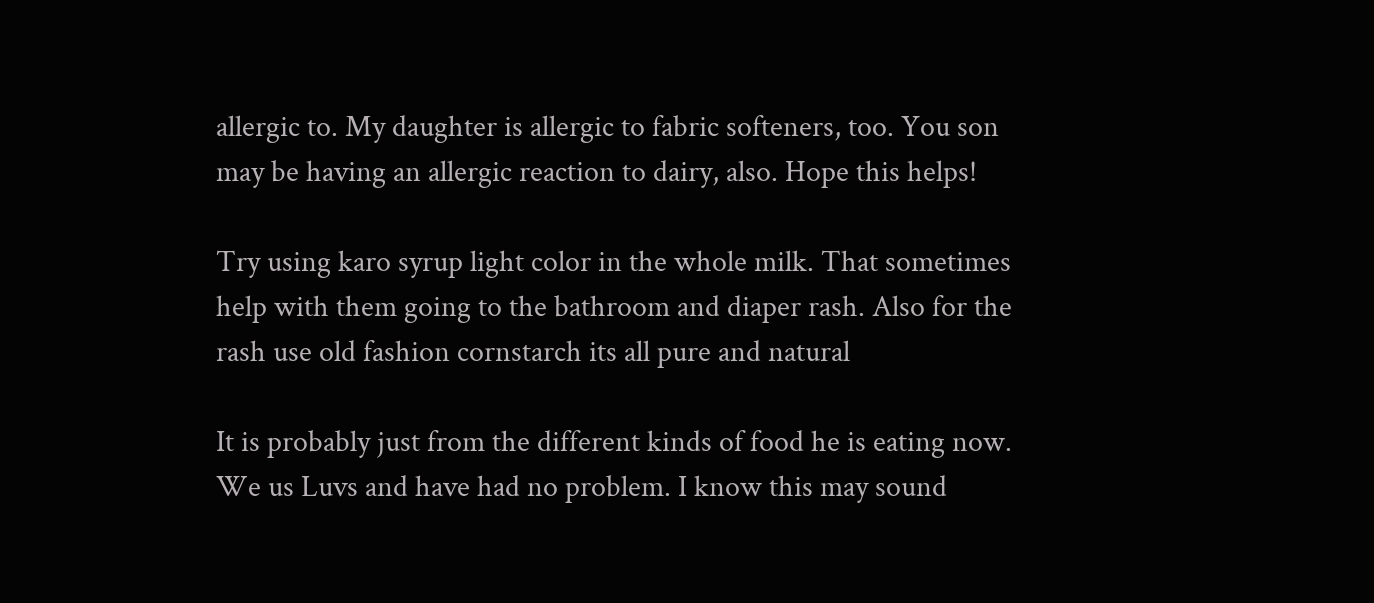allergic to. My daughter is allergic to fabric softeners, too. You son may be having an allergic reaction to dairy, also. Hope this helps!

Try using karo syrup light color in the whole milk. That sometimes help with them going to the bathroom and diaper rash. Also for the rash use old fashion cornstarch its all pure and natural

It is probably just from the different kinds of food he is eating now. We us Luvs and have had no problem. I know this may sound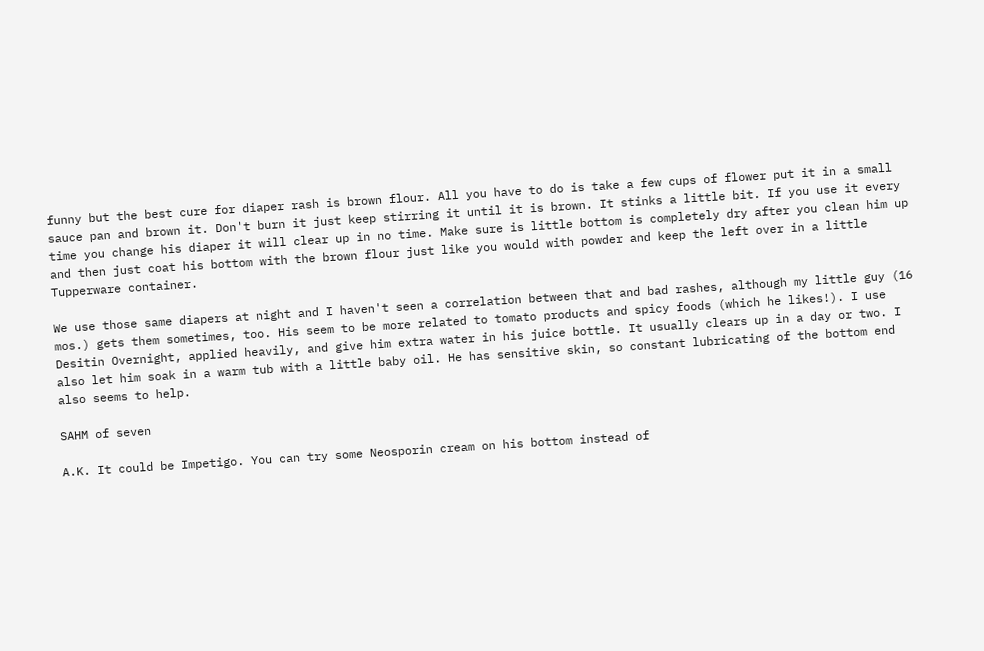funny but the best cure for diaper rash is brown flour. All you have to do is take a few cups of flower put it in a small sauce pan and brown it. Don't burn it just keep stirring it until it is brown. It stinks a little bit. If you use it every time you change his diaper it will clear up in no time. Make sure is little bottom is completely dry after you clean him up and then just coat his bottom with the brown flour just like you would with powder and keep the left over in a little Tupperware container.

We use those same diapers at night and I haven't seen a correlation between that and bad rashes, although my little guy (16 mos.) gets them sometimes, too. His seem to be more related to tomato products and spicy foods (which he likes!). I use Desitin Overnight, applied heavily, and give him extra water in his juice bottle. It usually clears up in a day or two. I also let him soak in a warm tub with a little baby oil. He has sensitive skin, so constant lubricating of the bottom end also seems to help.

SAHM of seven

A.K. It could be Impetigo. You can try some Neosporin cream on his bottom instead of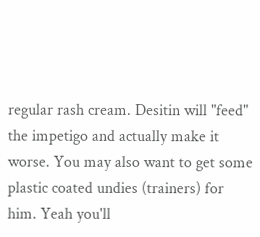regular rash cream. Desitin will "feed" the impetigo and actually make it worse. You may also want to get some plastic coated undies (trainers) for him. Yeah you'll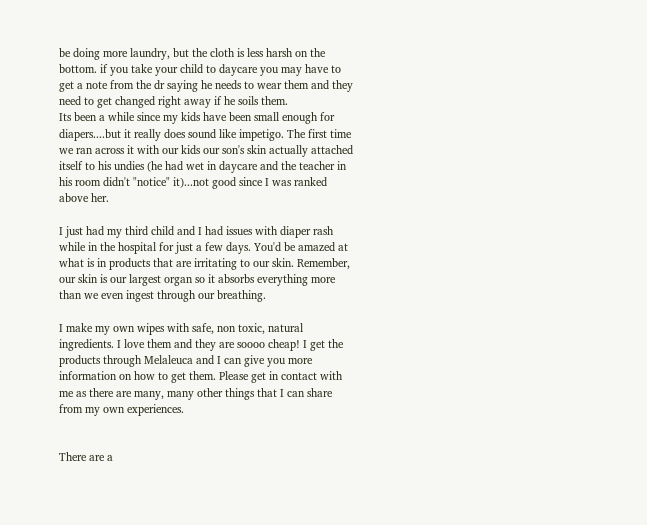be doing more laundry, but the cloth is less harsh on the bottom. if you take your child to daycare you may have to get a note from the dr saying he needs to wear them and they need to get changed right away if he soils them.
Its been a while since my kids have been small enough for diapers....but it really does sound like impetigo. The first time we ran across it with our kids our son's skin actually attached itself to his undies (he had wet in daycare and the teacher in his room didn't "notice" it)...not good since I was ranked above her.

I just had my third child and I had issues with diaper rash while in the hospital for just a few days. You'd be amazed at what is in products that are irritating to our skin. Remember, our skin is our largest organ so it absorbs everything more than we even ingest through our breathing.

I make my own wipes with safe, non toxic, natural ingredients. I love them and they are soooo cheap! I get the products through Melaleuca and I can give you more information on how to get them. Please get in contact with me as there are many, many other things that I can share from my own experiences.


There are a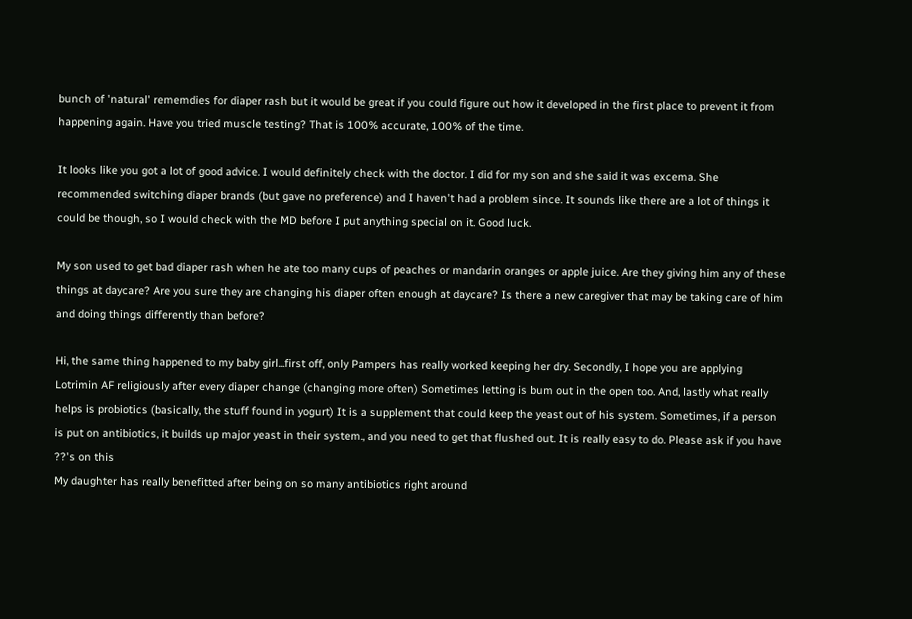bunch of 'natural' rememdies for diaper rash but it would be great if you could figure out how it developed in the first place to prevent it from happening again. Have you tried muscle testing? That is 100% accurate, 100% of the time.

It looks like you got a lot of good advice. I would definitely check with the doctor. I did for my son and she said it was excema. She recommended switching diaper brands (but gave no preference) and I haven't had a problem since. It sounds like there are a lot of things it could be though, so I would check with the MD before I put anything special on it. Good luck.

My son used to get bad diaper rash when he ate too many cups of peaches or mandarin oranges or apple juice. Are they giving him any of these things at daycare? Are you sure they are changing his diaper often enough at daycare? Is there a new caregiver that may be taking care of him and doing things differently than before?

Hi, the same thing happened to my baby girl...first off, only Pampers has really worked keeping her dry. Secondly, I hope you are applying Lotrimin AF religiously after every diaper change (changing more often) Sometimes letting is bum out in the open too. And, lastly what really helps is probiotics (basically, the stuff found in yogurt) It is a supplement that could keep the yeast out of his system. Sometimes, if a person is put on antibiotics, it builds up major yeast in their system., and you need to get that flushed out. It is really easy to do. Please ask if you have ??'s on this
My daughter has really benefitted after being on so many antibiotics right around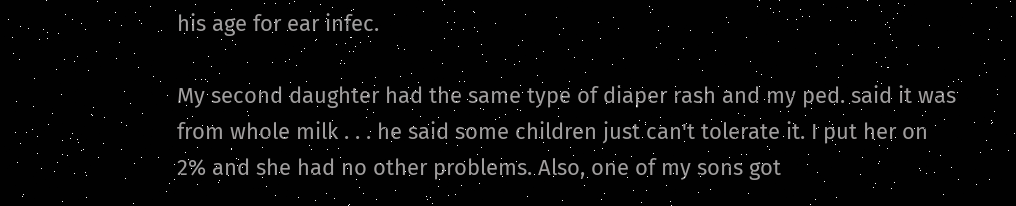his age for ear infec.

My second daughter had the same type of diaper rash and my ped. said it was from whole milk . . . he said some children just can't tolerate it. I put her on 2% and she had no other problems. Also, one of my sons got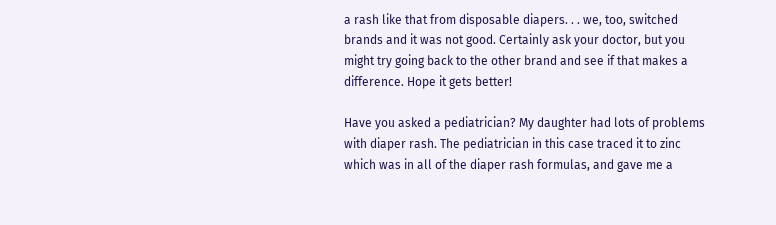a rash like that from disposable diapers. . . we, too, switched brands and it was not good. Certainly ask your doctor, but you might try going back to the other brand and see if that makes a difference. Hope it gets better!

Have you asked a pediatrician? My daughter had lots of problems with diaper rash. The pediatrician in this case traced it to zinc which was in all of the diaper rash formulas, and gave me a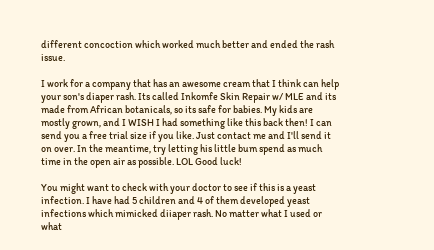different concoction which worked much better and ended the rash issue.

I work for a company that has an awesome cream that I think can help your son's diaper rash. Its called Inkomfe Skin Repair w/ MLE and its made from African botanicals, so its safe for babies. My kids are mostly grown, and I WISH I had something like this back then! I can send you a free trial size if you like. Just contact me and I'll send it on over. In the meantime, try letting his little bum spend as much time in the open air as possible. LOL Good luck!

You might want to check with your doctor to see if this is a yeast infection. I have had 5 children and 4 of them developed yeast infections which mimicked diiaper rash. No matter what I used or what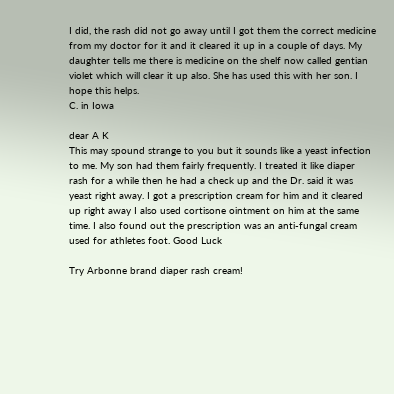I did, the rash did not go away until I got them the correct medicine from my doctor for it and it cleared it up in a couple of days. My daughter tells me there is medicine on the shelf now called gentian violet which will clear it up also. She has used this with her son. I hope this helps.
C. in Iowa

dear A K
This may spound strange to you but it sounds like a yeast infection to me. My son had them fairly frequently. I treated it like diaper rash for a while then he had a check up and the Dr. said it was yeast right away. I got a prescription cream for him and it cleared up right away I also used cortisone ointment on him at the same time. I also found out the prescription was an anti-fungal cream used for athletes foot. Good Luck

Try Arbonne brand diaper rash cream!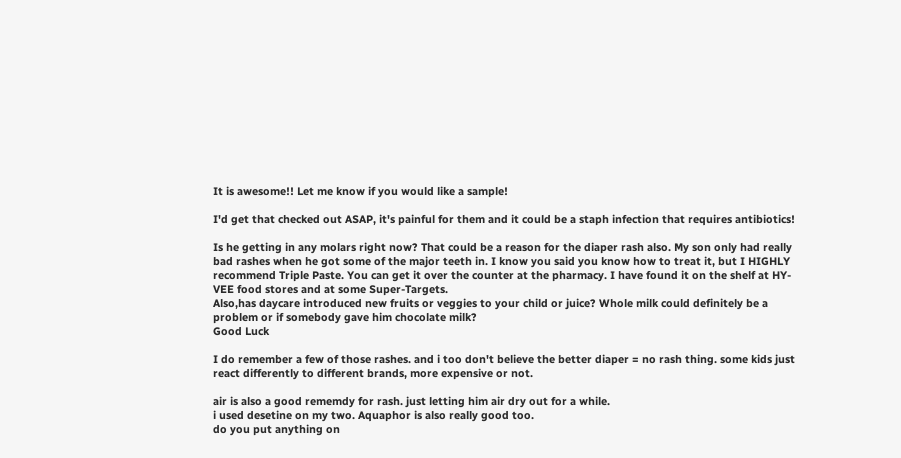It is awesome!! Let me know if you would like a sample!

I'd get that checked out ASAP, it's painful for them and it could be a staph infection that requires antibiotics!

Is he getting in any molars right now? That could be a reason for the diaper rash also. My son only had really bad rashes when he got some of the major teeth in. I know you said you know how to treat it, but I HIGHLY recommend Triple Paste. You can get it over the counter at the pharmacy. I have found it on the shelf at HY-VEE food stores and at some Super-Targets.
Also,has daycare introduced new fruits or veggies to your child or juice? Whole milk could definitely be a problem or if somebody gave him chocolate milk?
Good Luck

I do remember a few of those rashes. and i too don't believe the better diaper = no rash thing. some kids just react differently to different brands, more expensive or not.

air is also a good rememdy for rash. just letting him air dry out for a while.
i used desetine on my two. Aquaphor is also really good too.
do you put anything on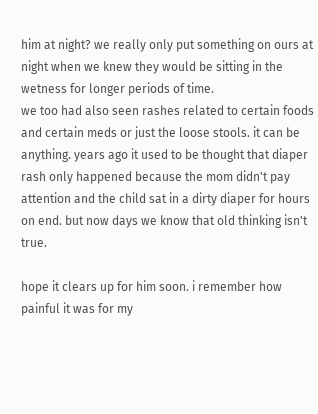him at night? we really only put something on ours at night when we knew they would be sitting in the wetness for longer periods of time.
we too had also seen rashes related to certain foods and certain meds or just the loose stools. it can be anything. years ago it used to be thought that diaper rash only happened because the mom didn't pay attention and the child sat in a dirty diaper for hours on end. but now days we know that old thinking isn't true.

hope it clears up for him soon. i remember how painful it was for my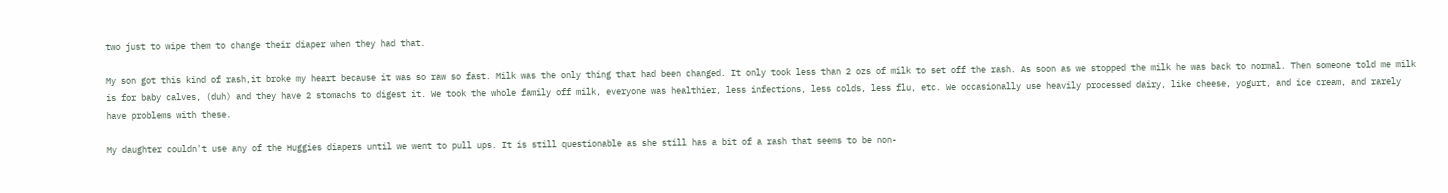two just to wipe them to change their diaper when they had that.

My son got this kind of rash,it broke my heart because it was so raw so fast. Milk was the only thing that had been changed. It only took less than 2 ozs of milk to set off the rash. As soon as we stopped the milk he was back to normal. Then someone told me milk is for baby calves, (duh) and they have 2 stomachs to digest it. We took the whole family off milk, everyone was healthier, less infections, less colds, less flu, etc. We occasionally use heavily processed dairy, like cheese, yogurt, and ice cream, and rarely have problems with these.

My daughter couldn't use any of the Huggies diapers until we went to pull ups. It is still questionable as she still has a bit of a rash that seems to be non-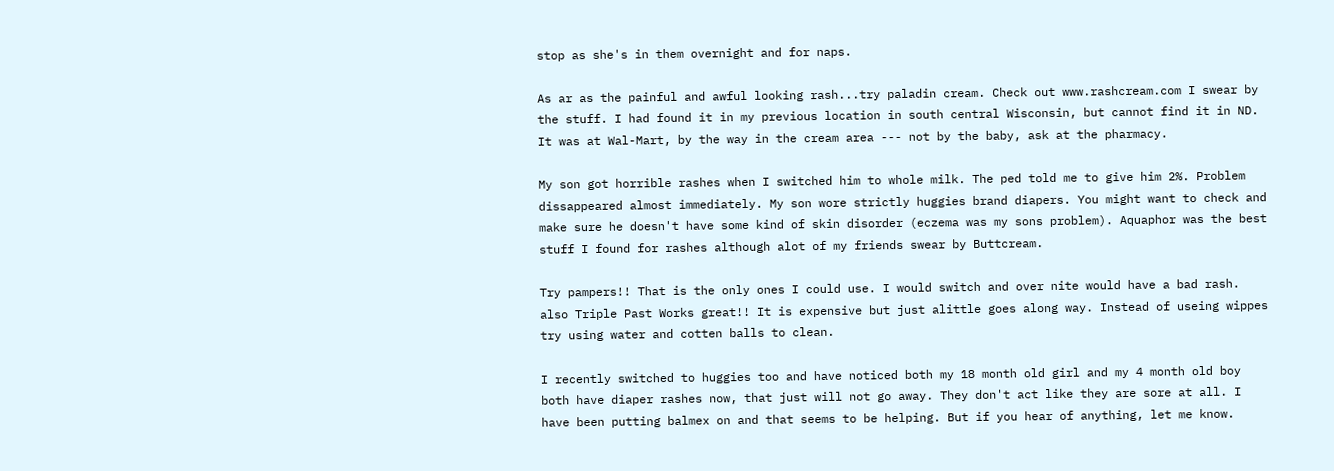stop as she's in them overnight and for naps.

As ar as the painful and awful looking rash...try paladin cream. Check out www.rashcream.com I swear by the stuff. I had found it in my previous location in south central Wisconsin, but cannot find it in ND. It was at Wal-Mart, by the way in the cream area --- not by the baby, ask at the pharmacy.

My son got horrible rashes when I switched him to whole milk. The ped told me to give him 2%. Problem dissappeared almost immediately. My son wore strictly huggies brand diapers. You might want to check and make sure he doesn't have some kind of skin disorder (eczema was my sons problem). Aquaphor was the best stuff I found for rashes although alot of my friends swear by Buttcream.

Try pampers!! That is the only ones I could use. I would switch and over nite would have a bad rash. also Triple Past Works great!! It is expensive but just alittle goes along way. Instead of useing wippes try using water and cotten balls to clean.

I recently switched to huggies too and have noticed both my 18 month old girl and my 4 month old boy both have diaper rashes now, that just will not go away. They don't act like they are sore at all. I have been putting balmex on and that seems to be helping. But if you hear of anything, let me know.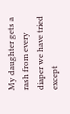My daughter gets a rash from every diaper we have tried except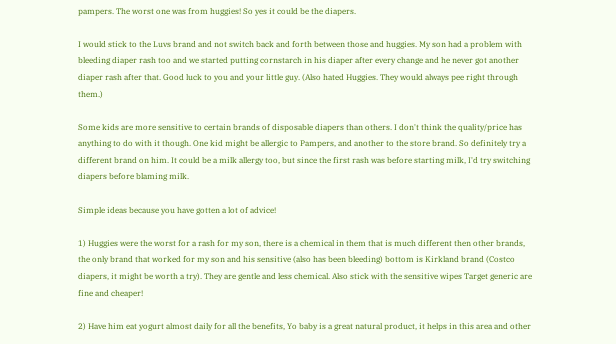pampers. The worst one was from huggies! So yes it could be the diapers.

I would stick to the Luvs brand and not switch back and forth between those and huggies. My son had a problem with bleeding diaper rash too and we started putting cornstarch in his diaper after every change and he never got another diaper rash after that. Good luck to you and your little guy. (Also hated Huggies. They would always pee right through them.)

Some kids are more sensitive to certain brands of disposable diapers than others. I don't think the quality/price has anything to do with it though. One kid might be allergic to Pampers, and another to the store brand. So definitely try a different brand on him. It could be a milk allergy too, but since the first rash was before starting milk, I'd try switching diapers before blaming milk.

Simple ideas because you have gotten a lot of advice!

1) Huggies were the worst for a rash for my son, there is a chemical in them that is much different then other brands, the only brand that worked for my son and his sensitive (also has been bleeding) bottom is Kirkland brand (Costco diapers, it might be worth a try). They are gentle and less chemical. Also stick with the sensitive wipes Target generic are fine and cheaper!

2) Have him eat yogurt almost daily for all the benefits, Yo baby is a great natural product, it helps in this area and other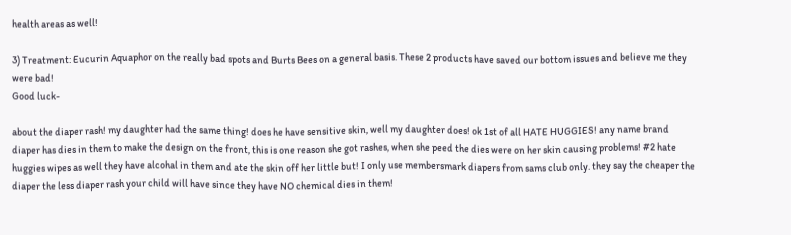health areas as well!

3) Treatment: Eucurin Aquaphor on the really bad spots and Burts Bees on a general basis. These 2 products have saved our bottom issues and believe me they were bad!
Good luck-

about the diaper rash! my daughter had the same thing! does he have sensitive skin, well my daughter does! ok 1st of all HATE HUGGIES! any name brand diaper has dies in them to make the design on the front, this is one reason she got rashes, when she peed the dies were on her skin causing problems! #2 hate huggies wipes as well they have alcohal in them and ate the skin off her little but! I only use membersmark diapers from sams club only. they say the cheaper the diaper the less diaper rash your child will have since they have NO chemical dies in them!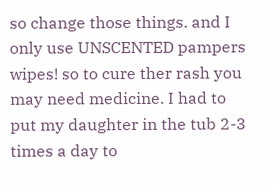so change those things. and I only use UNSCENTED pampers wipes! so to cure ther rash you may need medicine. I had to put my daughter in the tub 2-3 times a day to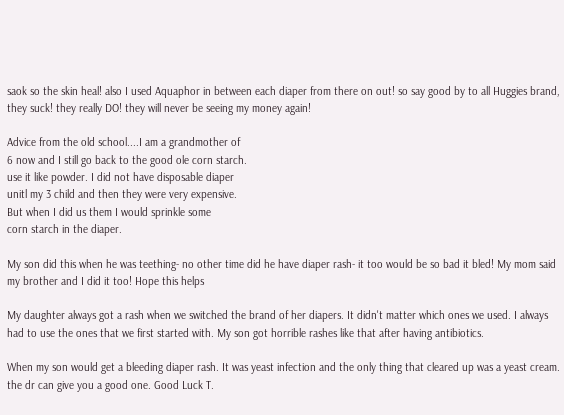saok so the skin heal! also I used Aquaphor in between each diaper from there on out! so say good by to all Huggies brand, they suck! they really DO! they will never be seeing my money again!

Advice from the old school....I am a grandmother of
6 now and I still go back to the good ole corn starch.
use it like powder. I did not have disposable diaper
unitl my 3 child and then they were very expensive.
But when I did us them I would sprinkle some
corn starch in the diaper.

My son did this when he was teething- no other time did he have diaper rash- it too would be so bad it bled! My mom said my brother and I did it too! Hope this helps

My daughter always got a rash when we switched the brand of her diapers. It didn't matter which ones we used. I always had to use the ones that we first started with. My son got horrible rashes like that after having antibiotics.

When my son would get a bleeding diaper rash. It was yeast infection and the only thing that cleared up was a yeast cream. the dr can give you a good one. Good Luck T.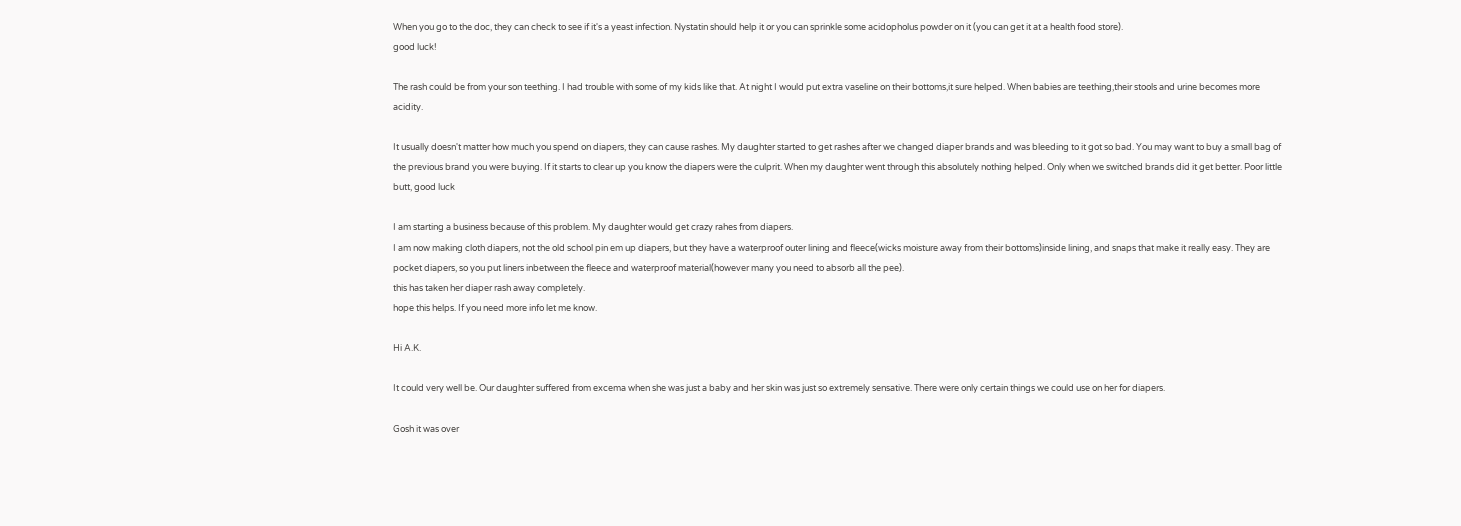When you go to the doc, they can check to see if it's a yeast infection. Nystatin should help it or you can sprinkle some acidopholus powder on it (you can get it at a health food store).
good luck!

The rash could be from your son teething. I had trouble with some of my kids like that. At night I would put extra vaseline on their bottoms,it sure helped. When babies are teething,their stools and urine becomes more acidity.

It usually doesn't matter how much you spend on diapers, they can cause rashes. My daughter started to get rashes after we changed diaper brands and was bleeding to it got so bad. You may want to buy a small bag of the previous brand you were buying. If it starts to clear up you know the diapers were the culprit. When my daughter went through this absolutely nothing helped. Only when we switched brands did it get better. Poor little butt, good luck

I am starting a business because of this problem. My daughter would get crazy rahes from diapers.
I am now making cloth diapers, not the old school pin em up diapers, but they have a waterproof outer lining and fleece(wicks moisture away from their bottoms)inside lining, and snaps that make it really easy. They are pocket diapers, so you put liners inbetween the fleece and waterproof material(however many you need to absorb all the pee).
this has taken her diaper rash away completely.
hope this helps. If you need more info let me know.

Hi A.K.

It could very well be. Our daughter suffered from excema when she was just a baby and her skin was just so extremely sensative. There were only certain things we could use on her for diapers.

Gosh it was over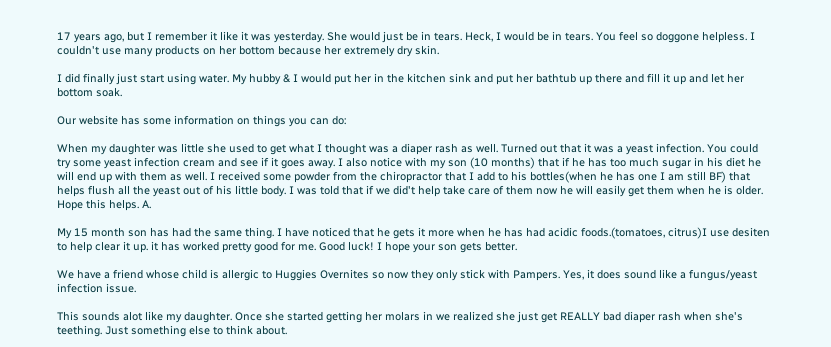17 years ago, but I remember it like it was yesterday. She would just be in tears. Heck, I would be in tears. You feel so doggone helpless. I couldn't use many products on her bottom because her extremely dry skin.

I did finally just start using water. My hubby & I would put her in the kitchen sink and put her bathtub up there and fill it up and let her bottom soak.

Our website has some information on things you can do:

When my daughter was little she used to get what I thought was a diaper rash as well. Turned out that it was a yeast infection. You could try some yeast infection cream and see if it goes away. I also notice with my son (10 months) that if he has too much sugar in his diet he will end up with them as well. I received some powder from the chiropractor that I add to his bottles(when he has one I am still BF) that helps flush all the yeast out of his little body. I was told that if we did't help take care of them now he will easily get them when he is older. Hope this helps. A.

My 15 month son has had the same thing. I have noticed that he gets it more when he has had acidic foods.(tomatoes, citrus)I use desiten to help clear it up. it has worked pretty good for me. Good luck! I hope your son gets better.

We have a friend whose child is allergic to Huggies Overnites so now they only stick with Pampers. Yes, it does sound like a fungus/yeast infection issue.

This sounds alot like my daughter. Once she started getting her molars in we realized she just get REALLY bad diaper rash when she's teething. Just something else to think about.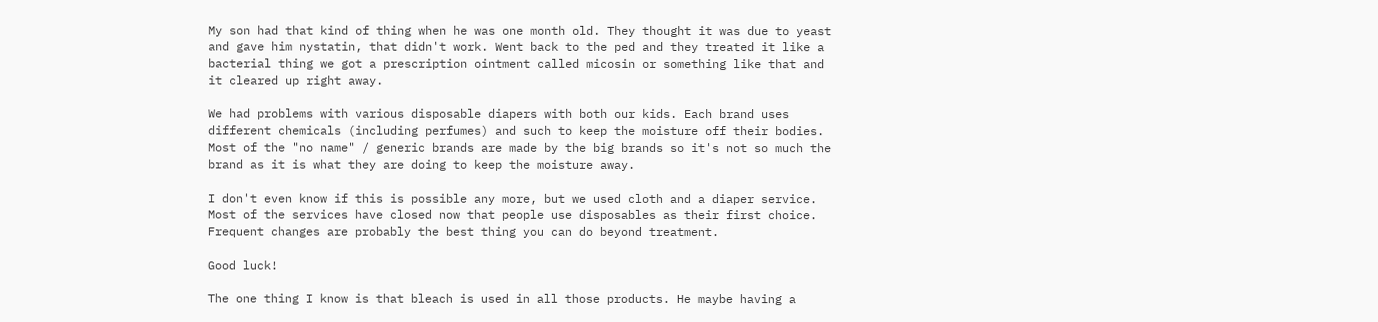My son had that kind of thing when he was one month old. They thought it was due to yeast and gave him nystatin, that didn't work. Went back to the ped and they treated it like a bacterial thing we got a prescription ointment called micosin or something like that and it cleared up right away.

We had problems with various disposable diapers with both our kids. Each brand uses different chemicals (including perfumes) and such to keep the moisture off their bodies. Most of the "no name" / generic brands are made by the big brands so it's not so much the brand as it is what they are doing to keep the moisture away.

I don't even know if this is possible any more, but we used cloth and a diaper service. Most of the services have closed now that people use disposables as their first choice. Frequent changes are probably the best thing you can do beyond treatment.

Good luck!

The one thing I know is that bleach is used in all those products. He maybe having a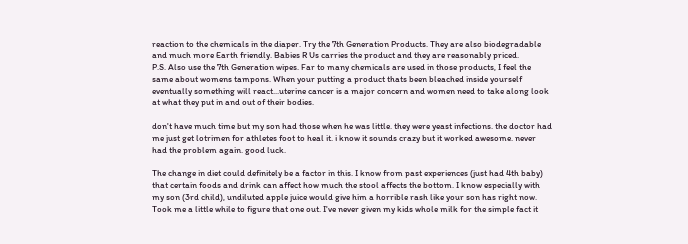reaction to the chemicals in the diaper. Try the 7th Generation Products. They are also biodegradable and much more Earth friendly. Babies R Us carries the product and they are reasonably priced.
P.S. Also use the 7th Generation wipes. Far to many chemicals are used in those products, I feel the same about womens tampons. When your putting a product thats been bleached inside yourself eventually something will react...uterine cancer is a major concern and women need to take along look at what they put in and out of their bodies.

don't have much time but my son had those when he was little. they were yeast infections. the doctor had me just get lotrimen for athletes foot to heal it. i know it sounds crazy but it worked awesome. never had the problem again. good luck.

The change in diet could definitely be a factor in this. I know from past experiences (just had 4th baby) that certain foods and drink can affect how much the stool affects the bottom. I know especially with my son (3rd child), undiluted apple juice would give him a horrible rash like your son has right now. Took me a little while to figure that one out. I've never given my kids whole milk for the simple fact it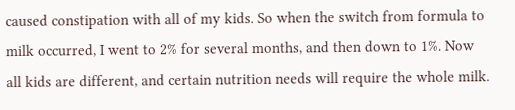caused constipation with all of my kids. So when the switch from formula to milk occurred, I went to 2% for several months, and then down to 1%. Now all kids are different, and certain nutrition needs will require the whole milk.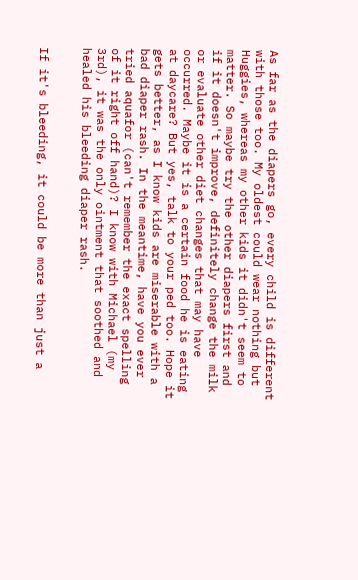As far as the diapers go, every child is different with those too. My oldest could wear nothing but Huggies, whereas my other kids it didn't seem to matter. So maybe try the other diapers first and if it doesn't improve, definitely change the milk or evaluate other diet changes that may have occurred. Maybe it is a certain food he is eating at daycare? But yes, talk to your ped too. Hope it gets better, as I know kids are miserable with a bad diaper rash. In the meantime, have you ever tried aquafor (can't remember the exact spelling of it right off hand)? I know with Michael (my 3rd), it was the only ointment that soothed and healed his bleeding diaper rash.


If it's bleeding, it could be more than just a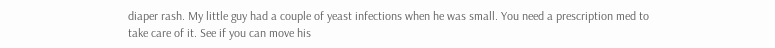diaper rash. My little guy had a couple of yeast infections when he was small. You need a prescription med to take care of it. See if you can move his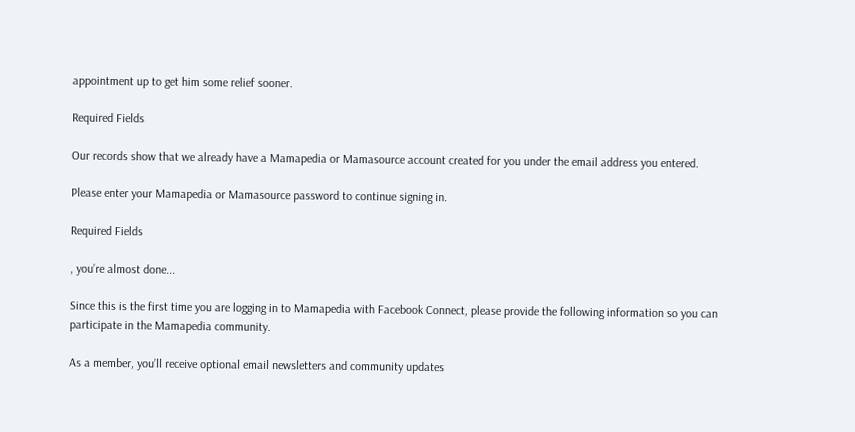appointment up to get him some relief sooner.

Required Fields

Our records show that we already have a Mamapedia or Mamasource account created for you under the email address you entered.

Please enter your Mamapedia or Mamasource password to continue signing in.

Required Fields

, you’re almost done...

Since this is the first time you are logging in to Mamapedia with Facebook Connect, please provide the following information so you can participate in the Mamapedia community.

As a member, you’ll receive optional email newsletters and community updates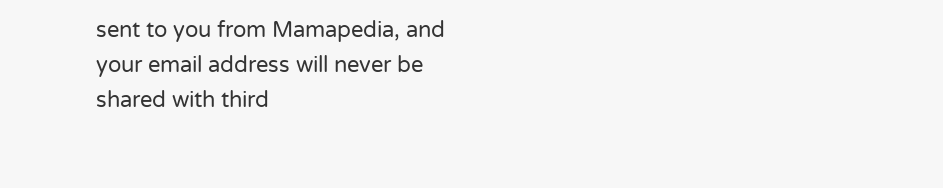sent to you from Mamapedia, and your email address will never be shared with third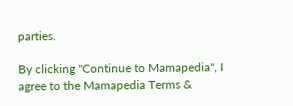parties.

By clicking "Continue to Mamapedia", I agree to the Mamapedia Terms &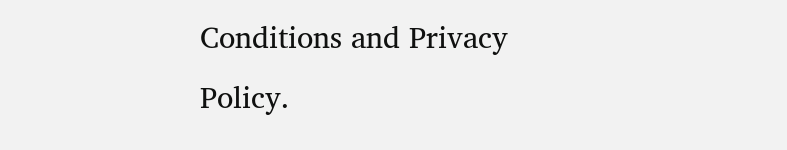Conditions and Privacy Policy.